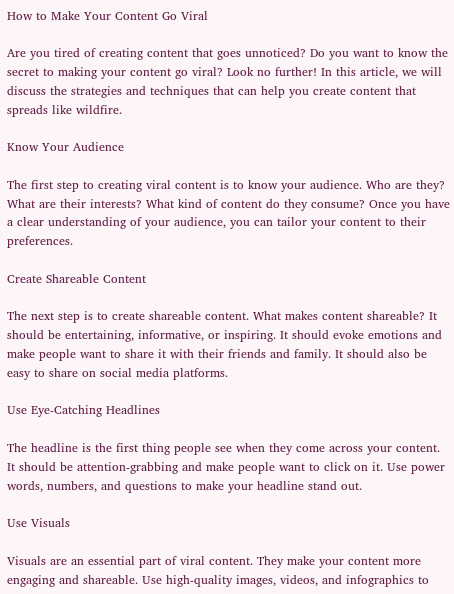How to Make Your Content Go Viral

Are you tired of creating content that goes unnoticed? Do you want to know the secret to making your content go viral? Look no further! In this article, we will discuss the strategies and techniques that can help you create content that spreads like wildfire.

Know Your Audience

The first step to creating viral content is to know your audience. Who are they? What are their interests? What kind of content do they consume? Once you have a clear understanding of your audience, you can tailor your content to their preferences.

Create Shareable Content

The next step is to create shareable content. What makes content shareable? It should be entertaining, informative, or inspiring. It should evoke emotions and make people want to share it with their friends and family. It should also be easy to share on social media platforms.

Use Eye-Catching Headlines

The headline is the first thing people see when they come across your content. It should be attention-grabbing and make people want to click on it. Use power words, numbers, and questions to make your headline stand out.

Use Visuals

Visuals are an essential part of viral content. They make your content more engaging and shareable. Use high-quality images, videos, and infographics to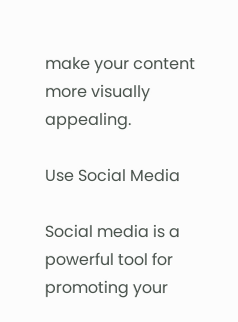make your content more visually appealing.

Use Social Media

Social media is a powerful tool for promoting your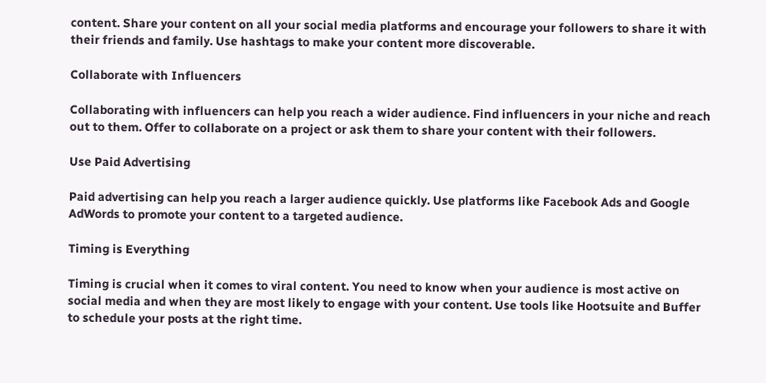content. Share your content on all your social media platforms and encourage your followers to share it with their friends and family. Use hashtags to make your content more discoverable.

Collaborate with Influencers

Collaborating with influencers can help you reach a wider audience. Find influencers in your niche and reach out to them. Offer to collaborate on a project or ask them to share your content with their followers.

Use Paid Advertising

Paid advertising can help you reach a larger audience quickly. Use platforms like Facebook Ads and Google AdWords to promote your content to a targeted audience.

Timing is Everything

Timing is crucial when it comes to viral content. You need to know when your audience is most active on social media and when they are most likely to engage with your content. Use tools like Hootsuite and Buffer to schedule your posts at the right time.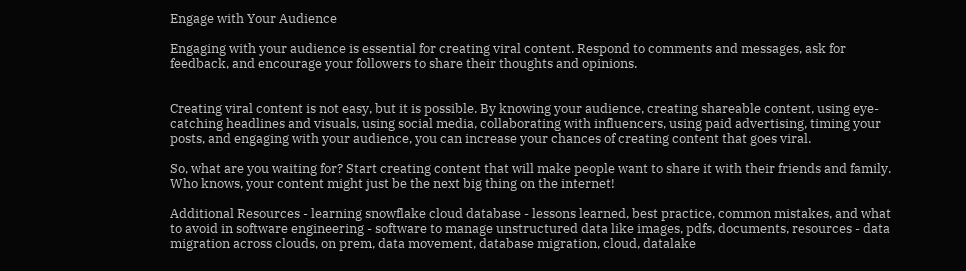Engage with Your Audience

Engaging with your audience is essential for creating viral content. Respond to comments and messages, ask for feedback, and encourage your followers to share their thoughts and opinions.


Creating viral content is not easy, but it is possible. By knowing your audience, creating shareable content, using eye-catching headlines and visuals, using social media, collaborating with influencers, using paid advertising, timing your posts, and engaging with your audience, you can increase your chances of creating content that goes viral.

So, what are you waiting for? Start creating content that will make people want to share it with their friends and family. Who knows, your content might just be the next big thing on the internet!

Additional Resources - learning snowflake cloud database - lessons learned, best practice, common mistakes, and what to avoid in software engineering - software to manage unstructured data like images, pdfs, documents, resources - data migration across clouds, on prem, data movement, database migration, cloud, datalake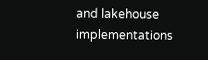and lakehouse implementations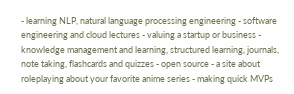- learning NLP, natural language processing engineering - software engineering and cloud lectures - valuing a startup or business - knowledge management and learning, structured learning, journals, note taking, flashcards and quizzes - open source - a site about roleplaying about your favorite anime series - making quick MVPs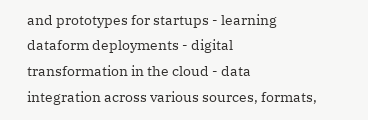and prototypes for startups - learning dataform deployments - digital transformation in the cloud - data integration across various sources, formats,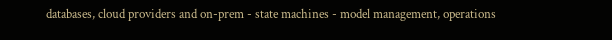databases, cloud providers and on-prem - state machines - model management, operations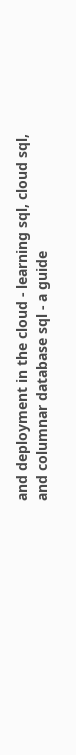and deployment in the cloud - learning sql, cloud sql, and columnar database sql - a guide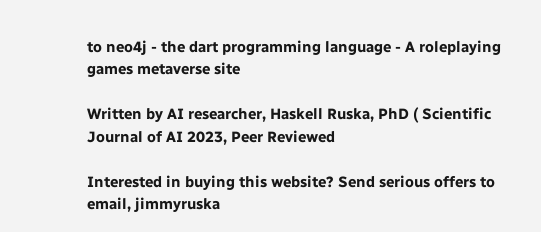to neo4j - the dart programming language - A roleplaying games metaverse site

Written by AI researcher, Haskell Ruska, PhD ( Scientific Journal of AI 2023, Peer Reviewed

Interested in buying this website? Send serious offers to email, jimmyruska